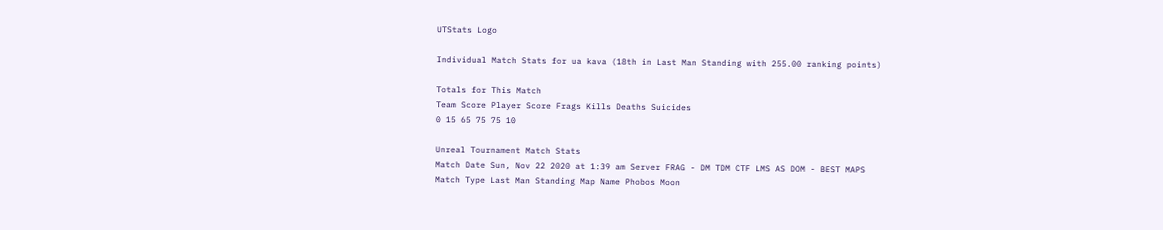UTStats Logo

Individual Match Stats for ua kava (18th in Last Man Standing with 255.00 ranking points)

Totals for This Match
Team Score Player Score Frags Kills Deaths Suicides
0 15 65 75 75 10

Unreal Tournament Match Stats
Match Date Sun, Nov 22 2020 at 1:39 am Server FRAG - DM TDM CTF LMS AS DOM - BEST MAPS
Match Type Last Man Standing Map Name Phobos Moon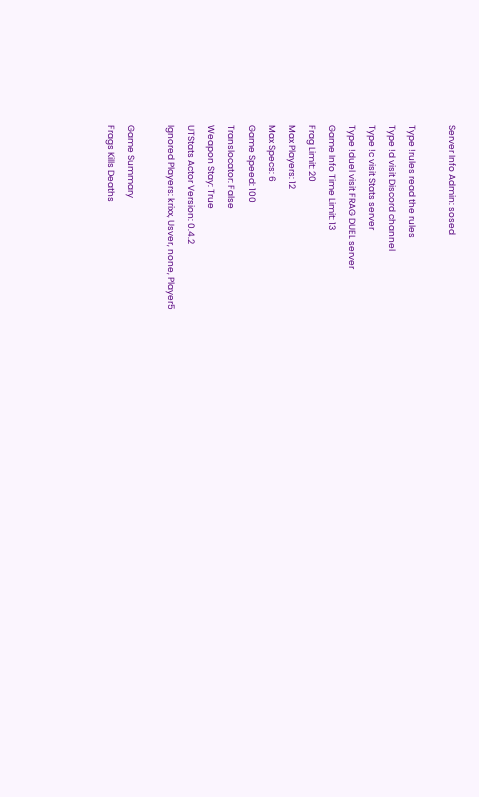Server Info Admin: sosed

Type !rules read the rules
Type !d visit Discord channel
Type !c visit Stats server
Type !duel visit FRAG DUEL server
Game Info Time Limit: 13
Frag Limit: 20
Max Players: 12
Max Specs: 6
Game Speed: 100
Translocator: False
Weapon Stay: True
UTStats Actor Version: 0.4.2
Ignored Players: krixx, Usver, none, Player5

Game Summary
Frags Kills Deaths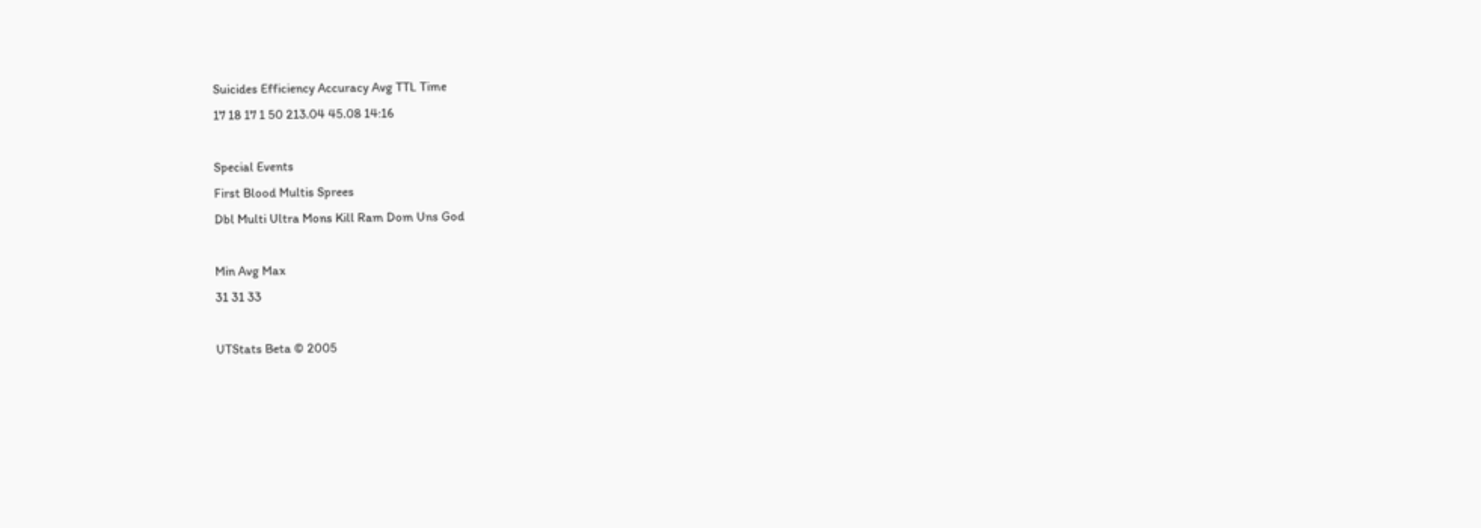Suicides Efficiency Accuracy Avg TTL Time
17 18 17 1 50 213.04 45.08 14:16

Special Events
First Blood Multis Sprees
Dbl Multi Ultra Mons Kill Ram Dom Uns God

Min Avg Max
31 31 33

UTStats Beta © 2005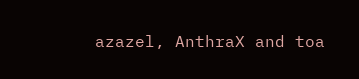azazel, AnthraX and toa